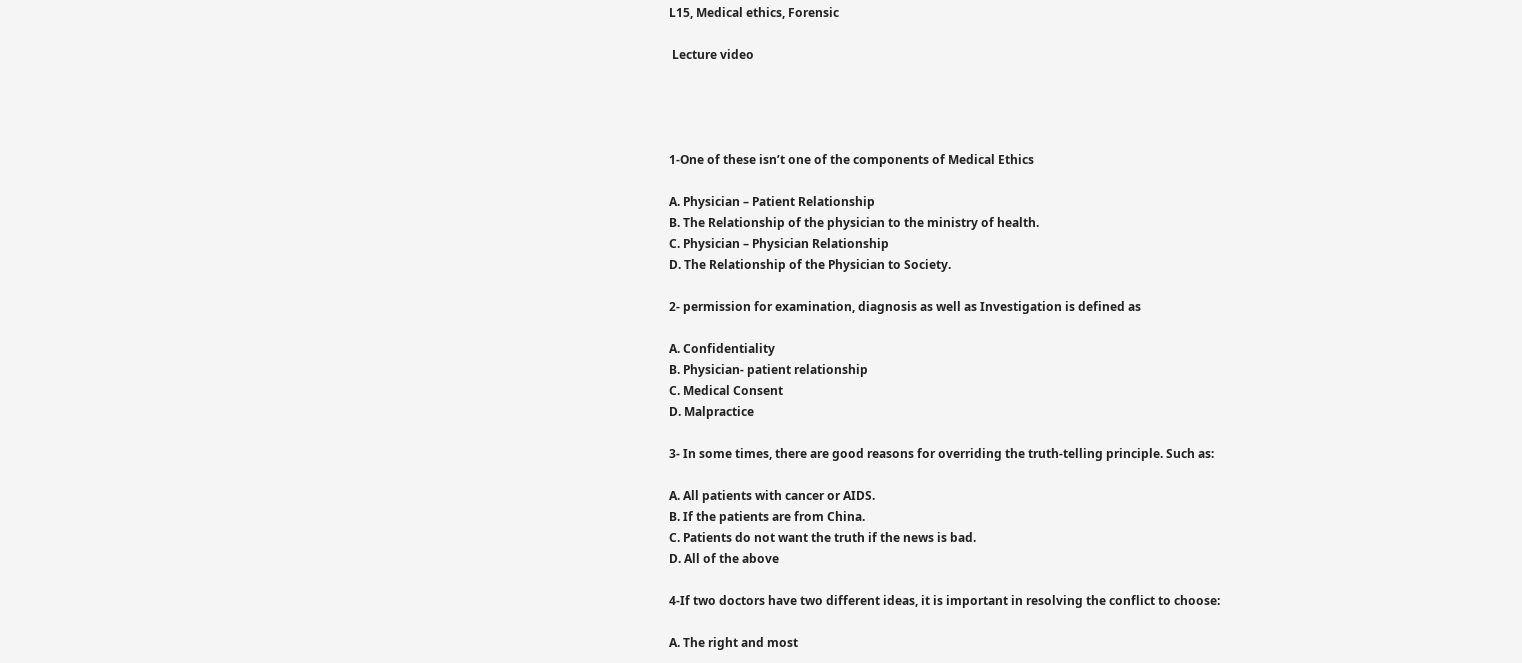L15, Medical ethics, Forensic

 Lecture video




1-One of these isn’t one of the components of Medical Ethics

A. Physician – Patient Relationship
B. The Relationship of the physician to the ministry of health.
C. Physician – Physician Relationship
D. The Relationship of the Physician to Society.

2- permission for examination, diagnosis as well as Investigation is defined as

A. Confidentiality
B. Physician- patient relationship
C. Medical Consent
D. Malpractice

3- In some times, there are good reasons for overriding the truth-telling principle. Such as:

A. All patients with cancer or AIDS.
B. If the patients are from China.
C. Patients do not want the truth if the news is bad.
D. All of the above

4-If two doctors have two different ideas, it is important in resolving the conflict to choose:

A. The right and most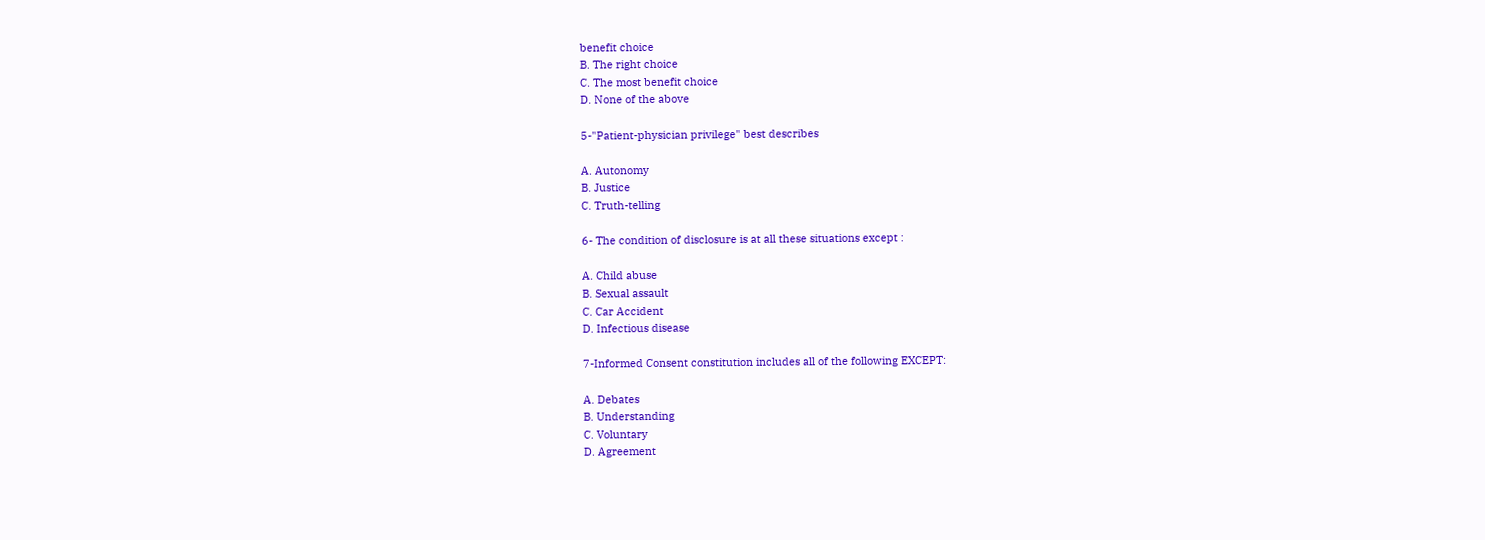benefit choice
B. The right choice
C. The most benefit choice
D. None of the above

5-"Patient-physician privilege" best describes

A. Autonomy
B. Justice
C. Truth-telling

6- The condition of disclosure is at all these situations except :

A. Child abuse
B. Sexual assault
C. Car Accident
D. Infectious disease

7-Informed Consent constitution includes all of the following EXCEPT:

A. Debates
B. Understanding
C. Voluntary
D. Agreement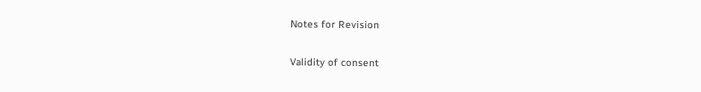Notes for Revision

Validity of consent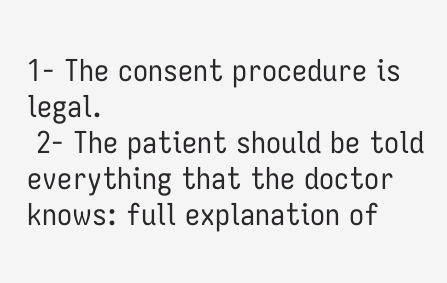1- The consent procedure is legal.
 2- The patient should be told everything that the doctor knows: full explanation of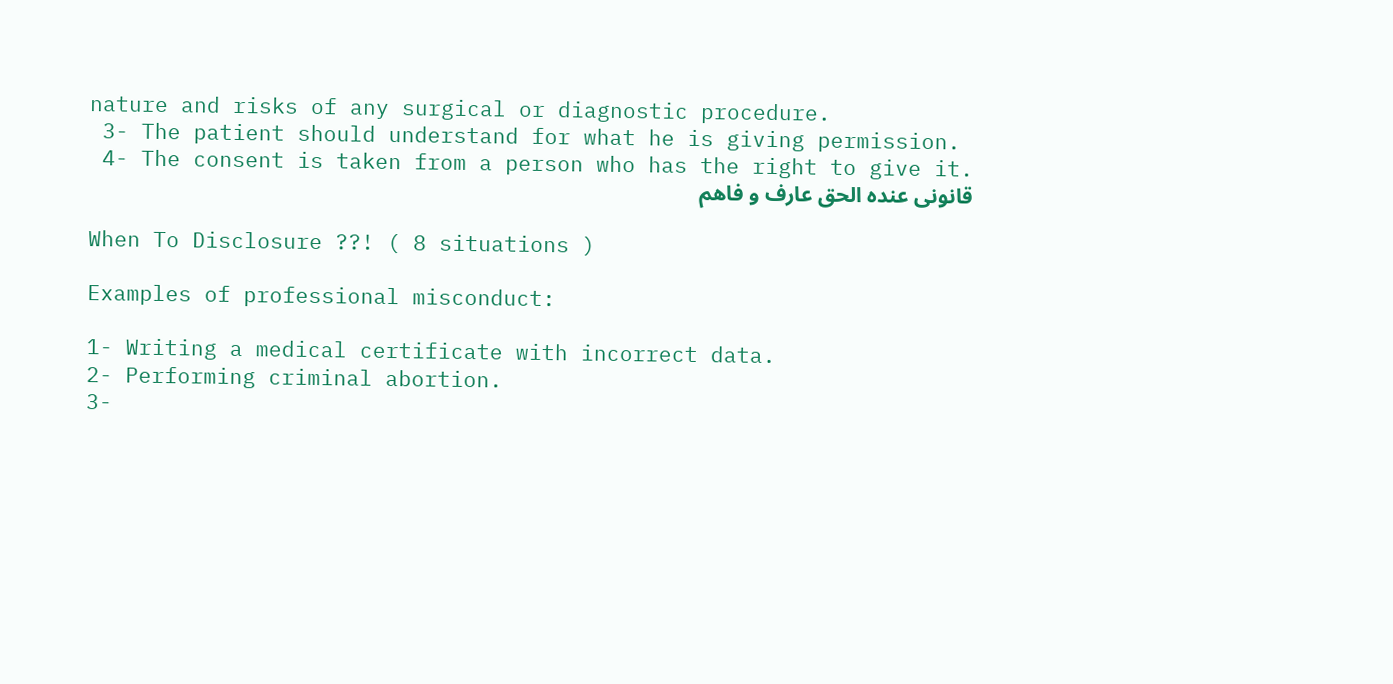nature and risks of any surgical or diagnostic procedure.
 3- The patient should understand for what he is giving permission.
 4- The consent is taken from a person who has the right to give it.
قانونى عنده الحق عارف و فاهم

When To Disclosure ??! ( 8 situations )

Examples of professional misconduct:

1- Writing a medical certificate with incorrect data.
2- Performing criminal abortion.
3-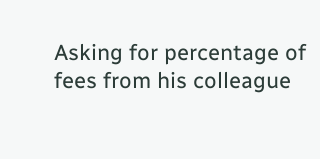Asking for percentage of fees from his colleague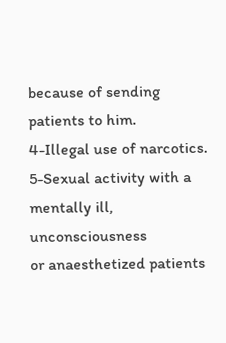because of sending patients to him.
4-Illegal use of narcotics.
5-Sexual activity with a mentally ill, unconsciousness
or anaesthetized patients